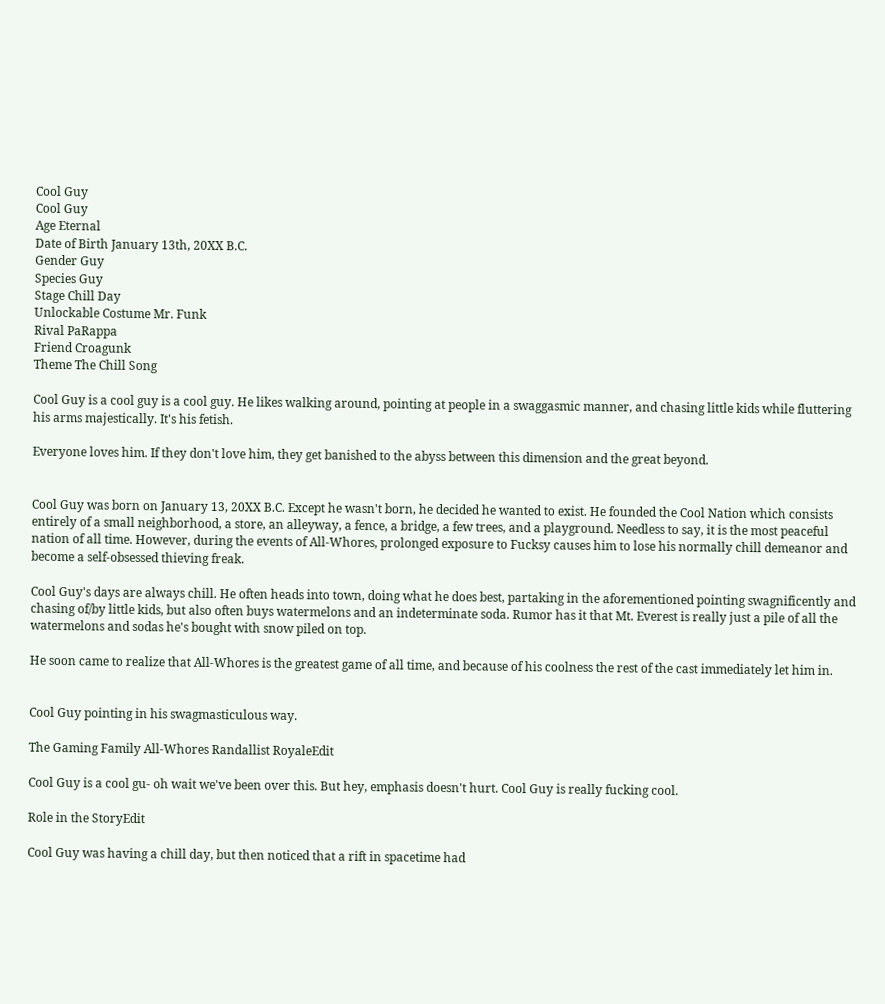Cool Guy
Cool Guy
Age Eternal
Date of Birth January 13th, 20XX B.C.
Gender Guy
Species Guy
Stage Chill Day
Unlockable Costume Mr. Funk
Rival PaRappa
Friend Croagunk
Theme The Chill Song

Cool Guy is a cool guy is a cool guy. He likes walking around, pointing at people in a swaggasmic manner, and chasing little kids while fluttering his arms majestically. It's his fetish.

Everyone loves him. If they don't love him, they get banished to the abyss between this dimension and the great beyond.


Cool Guy was born on January 13, 20XX B.C. Except he wasn't born, he decided he wanted to exist. He founded the Cool Nation which consists entirely of a small neighborhood, a store, an alleyway, a fence, a bridge, a few trees, and a playground. Needless to say, it is the most peaceful nation of all time. However, during the events of All-Whores, prolonged exposure to Fucksy causes him to lose his normally chill demeanor and become a self-obsessed thieving freak.

Cool Guy's days are always chill. He often heads into town, doing what he does best, partaking in the aforementioned pointing swagnificently and chasing of/by little kids, but also often buys watermelons and an indeterminate soda. Rumor has it that Mt. Everest is really just a pile of all the watermelons and sodas he's bought with snow piled on top.

He soon came to realize that All-Whores is the greatest game of all time, and because of his coolness the rest of the cast immediately let him in.


Cool Guy pointing in his swagmasticulous way.

The Gaming Family All-Whores Randallist RoyaleEdit

Cool Guy is a cool gu- oh wait we've been over this. But hey, emphasis doesn't hurt. Cool Guy is really fucking cool.

Role in the StoryEdit

Cool Guy was having a chill day, but then noticed that a rift in spacetime had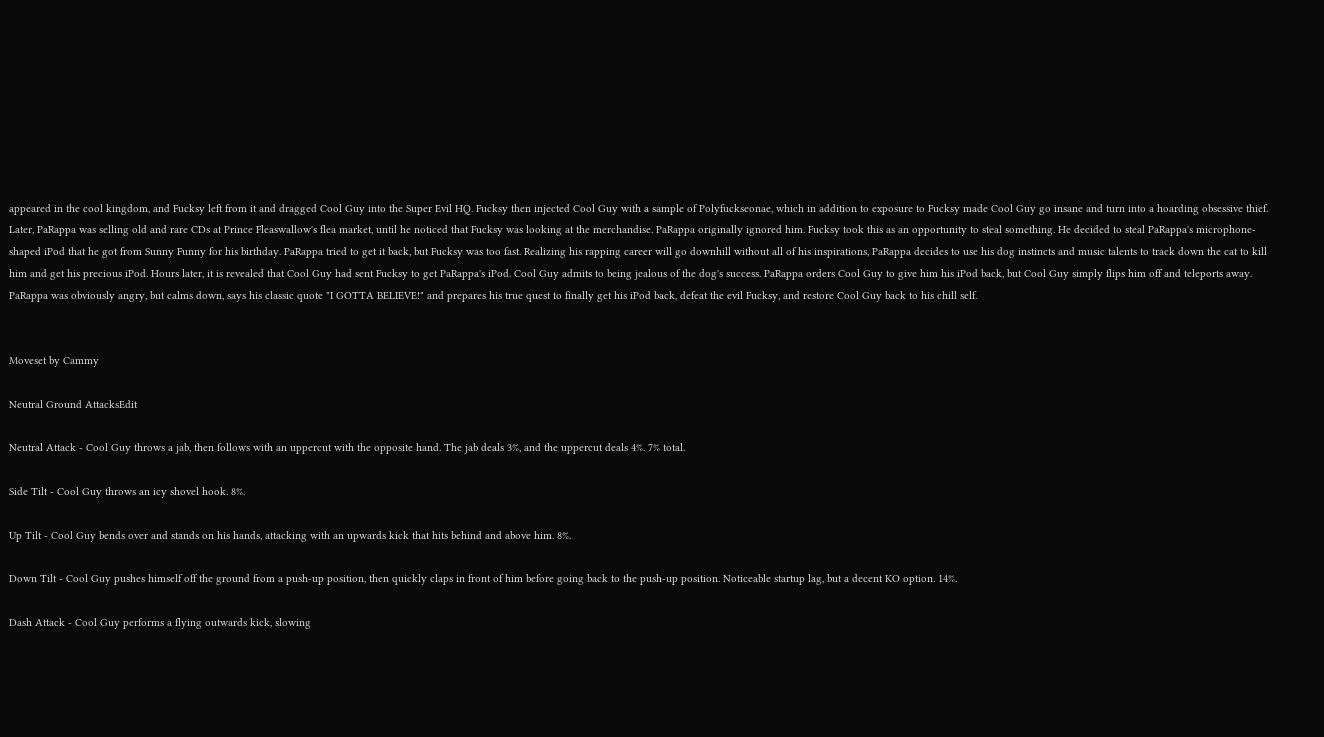appeared in the cool kingdom, and Fucksy left from it and dragged Cool Guy into the Super Evil HQ. Fucksy then injected Cool Guy with a sample of Polyfuckseonae, which in addition to exposure to Fucksy made Cool Guy go insane and turn into a hoarding obsessive thief. Later, PaRappa was selling old and rare CDs at Prince Fleaswallow's flea market, until he noticed that Fucksy was looking at the merchandise. PaRappa originally ignored him. Fucksy took this as an opportunity to steal something. He decided to steal PaRappa's microphone-shaped iPod that he got from Sunny Funny for his birthday. PaRappa tried to get it back, but Fucksy was too fast. Realizing his rapping career will go downhill without all of his inspirations, PaRappa decides to use his dog instincts and music talents to track down the cat to kill him and get his precious iPod. Hours later, it is revealed that Cool Guy had sent Fucksy to get PaRappa's iPod. Cool Guy admits to being jealous of the dog's success. PaRappa orders Cool Guy to give him his iPod back, but Cool Guy simply flips him off and teleports away. PaRappa was obviously angry, but calms down, says his classic quote "I GOTTA BELIEVE!" and prepares his true quest to finally get his iPod back, defeat the evil Fucksy, and restore Cool Guy back to his chill self.


Moveset by Cammy

Neutral Ground AttacksEdit

Neutral Attack - Cool Guy throws a jab, then follows with an uppercut with the opposite hand. The jab deals 3%, and the uppercut deals 4%. 7% total.

Side Tilt - Cool Guy throws an icy shovel hook. 8%.

Up Tilt - Cool Guy bends over and stands on his hands, attacking with an upwards kick that hits behind and above him. 8%.

Down Tilt - Cool Guy pushes himself off the ground from a push-up position, then quickly claps in front of him before going back to the push-up position. Noticeable startup lag, but a decent KO option. 14%.

Dash Attack - Cool Guy performs a flying outwards kick, slowing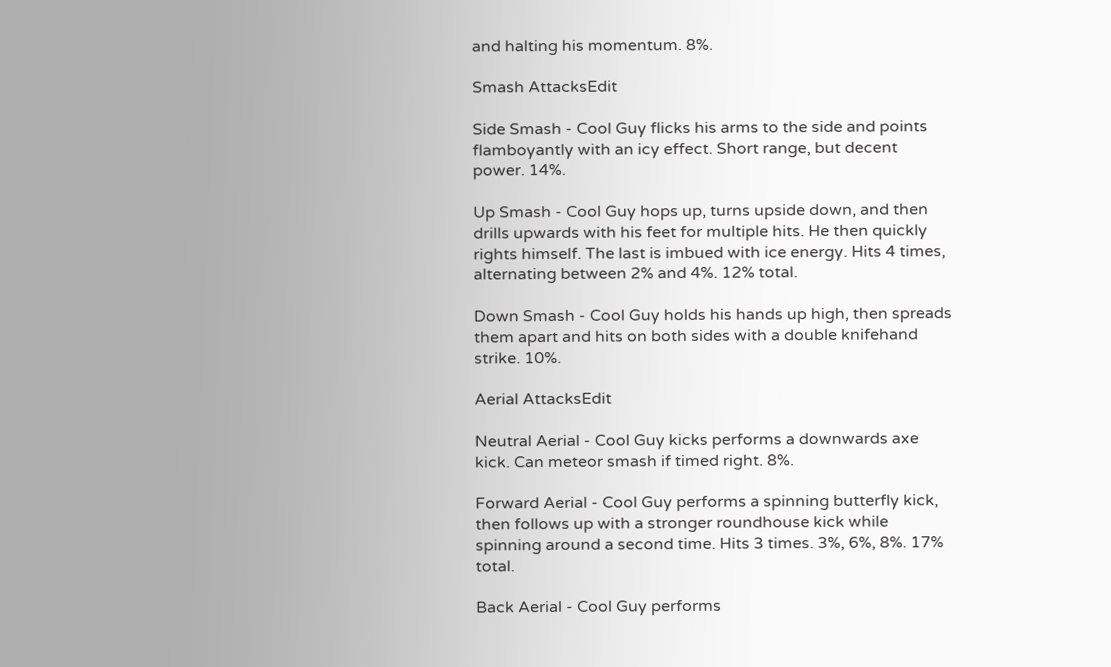and halting his momentum. 8%.

Smash AttacksEdit

Side Smash - Cool Guy flicks his arms to the side and points flamboyantly with an icy effect. Short range, but decent power. 14%.

Up Smash - Cool Guy hops up, turns upside down, and then drills upwards with his feet for multiple hits. He then quickly rights himself. The last is imbued with ice energy. Hits 4 times, alternating between 2% and 4%. 12% total.

Down Smash - Cool Guy holds his hands up high, then spreads them apart and hits on both sides with a double knifehand strike. 10%.

Aerial AttacksEdit

Neutral Aerial - Cool Guy kicks performs a downwards axe kick. Can meteor smash if timed right. 8%.

Forward Aerial - Cool Guy performs a spinning butterfly kick, then follows up with a stronger roundhouse kick while spinning around a second time. Hits 3 times. 3%, 6%, 8%. 17% total.

Back Aerial - Cool Guy performs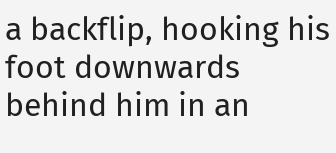a backflip, hooking his foot downwards behind him in an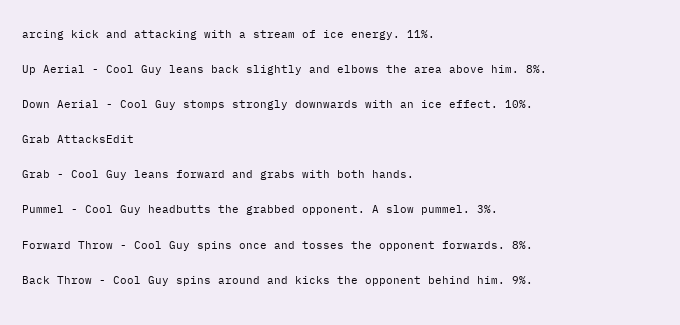arcing kick and attacking with a stream of ice energy. 11%.

Up Aerial - Cool Guy leans back slightly and elbows the area above him. 8%.

Down Aerial - Cool Guy stomps strongly downwards with an ice effect. 10%.

Grab AttacksEdit

Grab - Cool Guy leans forward and grabs with both hands.

Pummel - Cool Guy headbutts the grabbed opponent. A slow pummel. 3%.

Forward Throw - Cool Guy spins once and tosses the opponent forwards. 8%.

Back Throw - Cool Guy spins around and kicks the opponent behind him. 9%.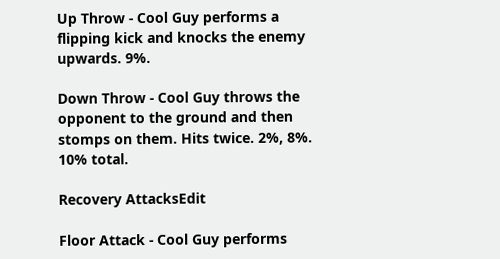Up Throw - Cool Guy performs a flipping kick and knocks the enemy upwards. 9%.

Down Throw - Cool Guy throws the opponent to the ground and then stomps on them. Hits twice. 2%, 8%. 10% total.

Recovery AttacksEdit

Floor Attack - Cool Guy performs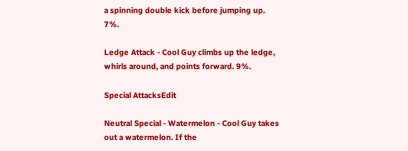a spinning double kick before jumping up. 7%.

Ledge Attack - Cool Guy climbs up the ledge, whirls around, and points forward. 9%.

Special AttacksEdit

Neutral Special - Watermelon - Cool Guy takes out a watermelon. If the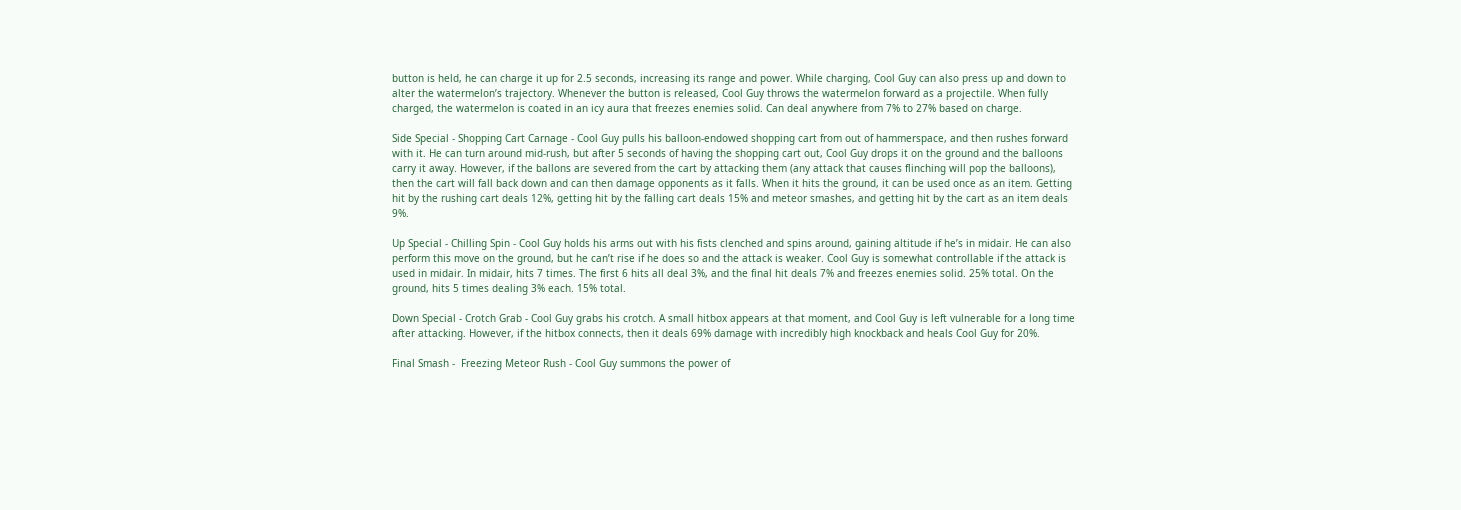button is held, he can charge it up for 2.5 seconds, increasing its range and power. While charging, Cool Guy can also press up and down to alter the watermelon’s trajectory. Whenever the button is released, Cool Guy throws the watermelon forward as a projectile. When fully charged, the watermelon is coated in an icy aura that freezes enemies solid. Can deal anywhere from 7% to 27% based on charge.

Side Special - Shopping Cart Carnage - Cool Guy pulls his balloon-endowed shopping cart from out of hammerspace, and then rushes forward with it. He can turn around mid-rush, but after 5 seconds of having the shopping cart out, Cool Guy drops it on the ground and the balloons carry it away. However, if the ballons are severed from the cart by attacking them (any attack that causes flinching will pop the balloons), then the cart will fall back down and can then damage opponents as it falls. When it hits the ground, it can be used once as an item. Getting hit by the rushing cart deals 12%, getting hit by the falling cart deals 15% and meteor smashes, and getting hit by the cart as an item deals 9%.

Up Special - Chilling Spin - Cool Guy holds his arms out with his fists clenched and spins around, gaining altitude if he’s in midair. He can also perform this move on the ground, but he can’t rise if he does so and the attack is weaker. Cool Guy is somewhat controllable if the attack is used in midair. In midair, hits 7 times. The first 6 hits all deal 3%, and the final hit deals 7% and freezes enemies solid. 25% total. On the ground, hits 5 times dealing 3% each. 15% total.

Down Special - Crotch Grab - Cool Guy grabs his crotch. A small hitbox appears at that moment, and Cool Guy is left vulnerable for a long time after attacking. However, if the hitbox connects, then it deals 69% damage with incredibly high knockback and heals Cool Guy for 20%.

Final Smash -  Freezing Meteor Rush - Cool Guy summons the power of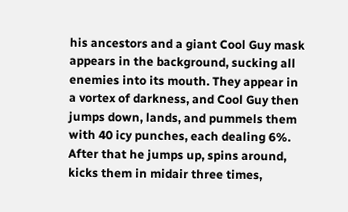his ancestors and a giant Cool Guy mask appears in the background, sucking all enemies into its mouth. They appear in a vortex of darkness, and Cool Guy then jumps down, lands, and pummels them with 40 icy punches, each dealing 6%. After that he jumps up, spins around, kicks them in midair three times,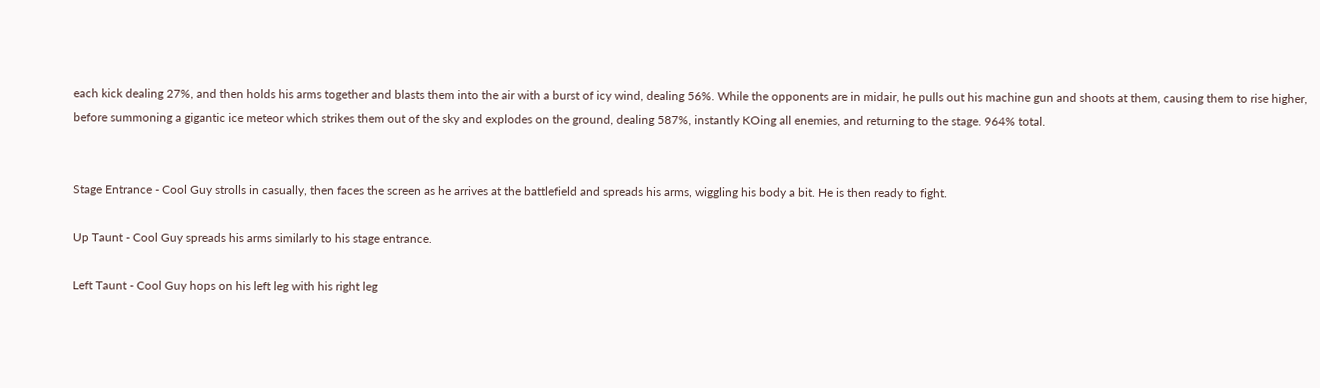each kick dealing 27%, and then holds his arms together and blasts them into the air with a burst of icy wind, dealing 56%. While the opponents are in midair, he pulls out his machine gun and shoots at them, causing them to rise higher, before summoning a gigantic ice meteor which strikes them out of the sky and explodes on the ground, dealing 587%, instantly KOing all enemies, and returning to the stage. 964% total.


Stage Entrance - Cool Guy strolls in casually, then faces the screen as he arrives at the battlefield and spreads his arms, wiggling his body a bit. He is then ready to fight.

Up Taunt - Cool Guy spreads his arms similarly to his stage entrance.

Left Taunt - Cool Guy hops on his left leg with his right leg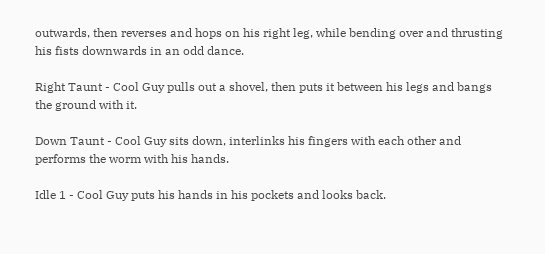outwards, then reverses and hops on his right leg, while bending over and thrusting his fists downwards in an odd dance.

Right Taunt - Cool Guy pulls out a shovel, then puts it between his legs and bangs the ground with it.

Down Taunt - Cool Guy sits down, interlinks his fingers with each other and performs the worm with his hands.

Idle 1 - Cool Guy puts his hands in his pockets and looks back.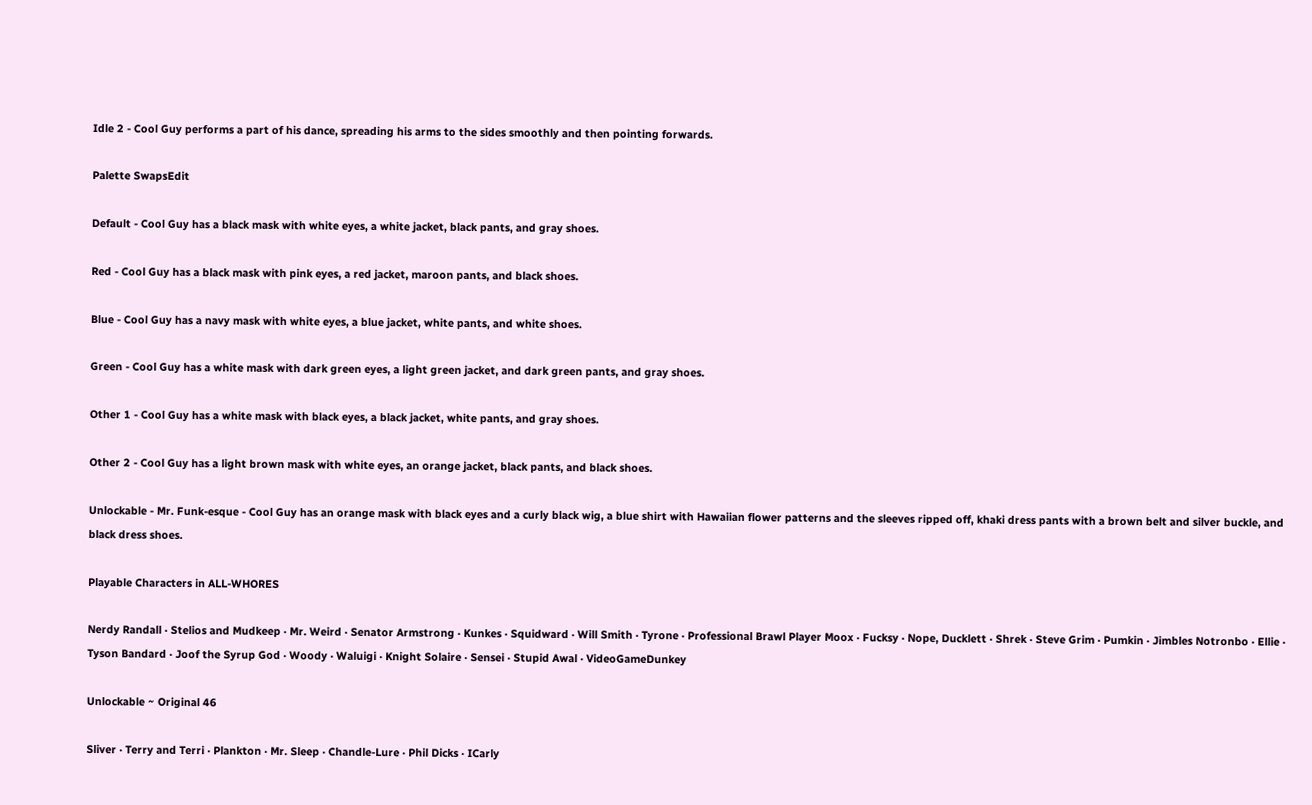Idle 2 - Cool Guy performs a part of his dance, spreading his arms to the sides smoothly and then pointing forwards.

Palette SwapsEdit

Default - Cool Guy has a black mask with white eyes, a white jacket, black pants, and gray shoes.

Red - Cool Guy has a black mask with pink eyes, a red jacket, maroon pants, and black shoes.

Blue - Cool Guy has a navy mask with white eyes, a blue jacket, white pants, and white shoes.

Green - Cool Guy has a white mask with dark green eyes, a light green jacket, and dark green pants, and gray shoes.

Other 1 - Cool Guy has a white mask with black eyes, a black jacket, white pants, and gray shoes.

Other 2 - Cool Guy has a light brown mask with white eyes, an orange jacket, black pants, and black shoes.

Unlockable - Mr. Funk-esque - Cool Guy has an orange mask with black eyes and a curly black wig, a blue shirt with Hawaiian flower patterns and the sleeves ripped off, khaki dress pants with a brown belt and silver buckle, and black dress shoes.

Playable Characters in ALL-WHORES

Nerdy Randall · Stelios and Mudkeep · Mr. Weird · Senator Armstrong · Kunkes · Squidward · Will Smith · Tyrone · Professional Brawl Player Moox · Fucksy · Nope, Ducklett · Shrek · Steve Grim · Pumkin · Jimbles Notronbo · Ellie · Tyson Bandard · Joof the Syrup God · Woody · Waluigi · Knight Solaire · Sensei · Stupid Awal · VideoGameDunkey

Unlockable ~ Original 46

Sliver · Terry and Terri · Plankton · Mr. Sleep · Chandle-Lure · Phil Dicks · ICarly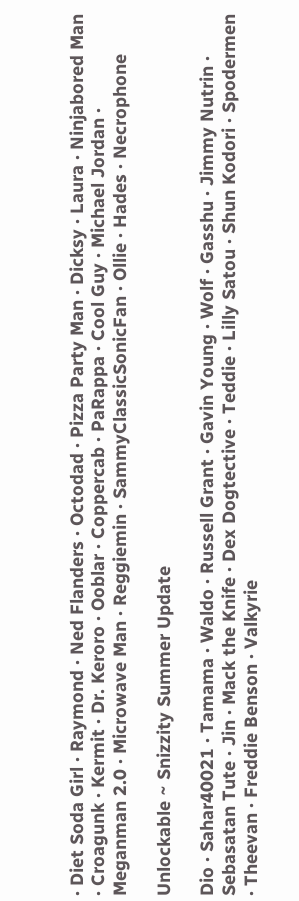· Diet Soda Girl · Raymond · Ned Flanders · Octodad · Pizza Party Man · Dicksy · Laura · Ninjabored Man · Croagunk · Kermit · Dr. Keroro · Ooblar · Coppercab · PaRappa · Cool Guy · Michael Jordan · Meganman 2.0 · Microwave Man · Reggiemin · SammyClassicSonicFan · Ollie · Hades · Necrophone

Unlockable ~ Snizzity Summer Update

Dio · Sahar40021 · Tamama · Waldo · Russell Grant · Gavin Young · Wolf · Gasshu · Jimmy Nutrin · Sebasatan Tute · Jin · Mack the Knife · Dex Dogtective · Teddie · Lilly Satou · Shun Kodori · Spodermen · Theevan · Freddie Benson · Valkyrie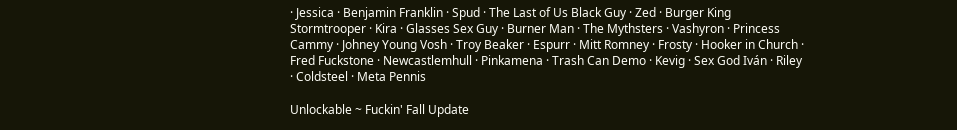· Jessica · Benjamin Franklin · Spud · The Last of Us Black Guy · Zed · Burger King Stormtrooper · Kira · Glasses Sex Guy · Burner Man · The Mythsters · Vashyron · Princess Cammy · Johney Young Vosh · Troy Beaker · Espurr · Mitt Romney · Frosty · Hooker in Church · Fred Fuckstone · Newcastlemhull · Pinkamena · Trash Can Demo · Kevig · Sex God Iván · Riley · Coldsteel · Meta Pennis

Unlockable ~ Fuckin' Fall Update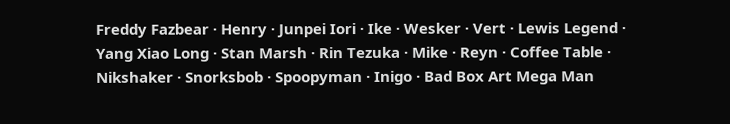Freddy Fazbear · Henry · Junpei Iori · Ike · Wesker · Vert · Lewis Legend · Yang Xiao Long · Stan Marsh · Rin Tezuka · Mike · Reyn · Coffee Table · Nikshaker · Snorksbob · Spoopyman · Inigo · Bad Box Art Mega Man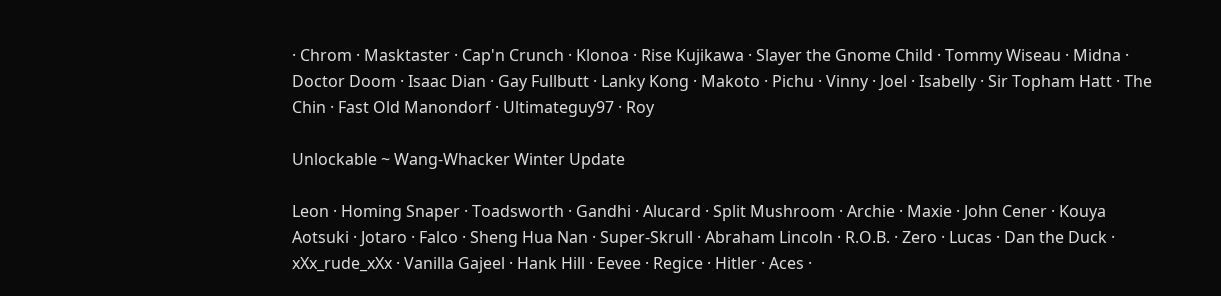· Chrom · Masktaster · Cap'n Crunch · Klonoa · Rise Kujikawa · Slayer the Gnome Child · Tommy Wiseau · Midna · Doctor Doom · Isaac Dian · Gay Fullbutt · Lanky Kong · Makoto · Pichu · Vinny · Joel · Isabelly · Sir Topham Hatt · The Chin · Fast Old Manondorf · Ultimateguy97 · Roy

Unlockable ~ Wang-Whacker Winter Update

Leon · Homing Snaper · Toadsworth · Gandhi · Alucard · Split Mushroom · Archie · Maxie · John Cener · Kouya Aotsuki · Jotaro · Falco · Sheng Hua Nan · Super-Skrull · Abraham Lincoln · R.O.B. · Zero · Lucas · Dan the Duck · xXx_rude_xXx · Vanilla Gajeel · Hank Hill · Eevee · Regice · Hitler · Aces ·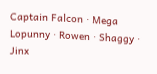Captain Falcon · Mega Lopunny · Rowen · Shaggy · Jinx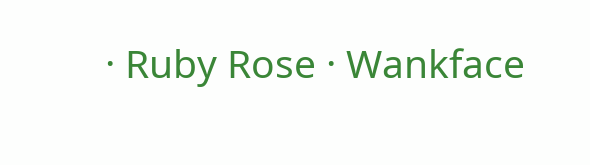· Ruby Rose · Wankface